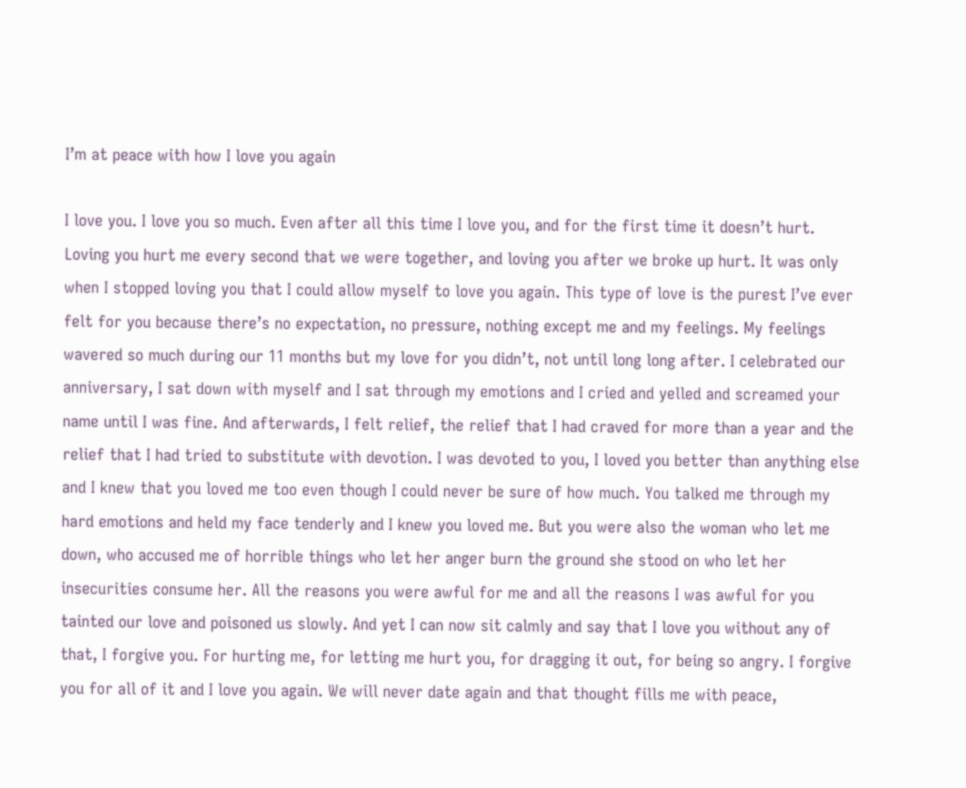I’m at peace with how I love you again

I love you. I love you so much. Even after all this time I love you, and for the first time it doesn’t hurt. Loving you hurt me every second that we were together, and loving you after we broke up hurt. It was only when I stopped loving you that I could allow myself to love you again. This type of love is the purest I’ve ever felt for you because there’s no expectation, no pressure, nothing except me and my feelings. My feelings wavered so much during our 11 months but my love for you didn’t, not until long long after. I celebrated our anniversary, I sat down with myself and I sat through my emotions and I cried and yelled and screamed your name until I was fine. And afterwards, I felt relief, the relief that I had craved for more than a year and the relief that I had tried to substitute with devotion. I was devoted to you, I loved you better than anything else and I knew that you loved me too even though I could never be sure of how much. You talked me through my hard emotions and held my face tenderly and I knew you loved me. But you were also the woman who let me down, who accused me of horrible things who let her anger burn the ground she stood on who let her insecurities consume her. All the reasons you were awful for me and all the reasons I was awful for you tainted our love and poisoned us slowly. And yet I can now sit calmly and say that I love you without any of that, I forgive you. For hurting me, for letting me hurt you, for dragging it out, for being so angry. I forgive you for all of it and I love you again. We will never date again and that thought fills me with peace,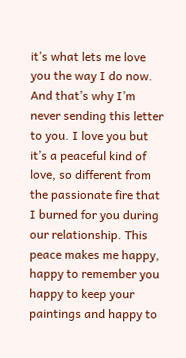it’s what lets me love you the way I do now. And that’s why I’m never sending this letter to you. I love you but it’s a peaceful kind of love, so different from the passionate fire that I burned for you during our relationship. This peace makes me happy, happy to remember you happy to keep your paintings and happy to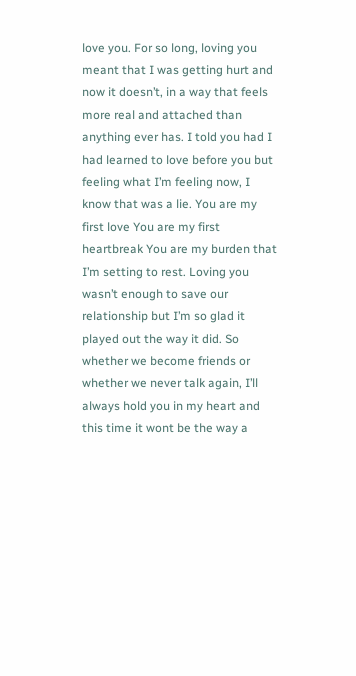love you. For so long, loving you meant that I was getting hurt and now it doesn’t, in a way that feels more real and attached than anything ever has. I told you had I had learned to love before you but feeling what I’m feeling now, I know that was a lie. You are my first love You are my first heartbreak You are my burden that I’m setting to rest. Loving you wasn’t enough to save our relationship but I’m so glad it played out the way it did. So whether we become friends or whether we never talk again, I’ll always hold you in my heart and this time it wont be the way a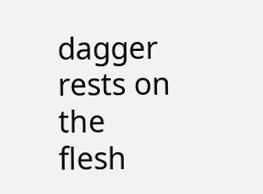dagger rests on the flesh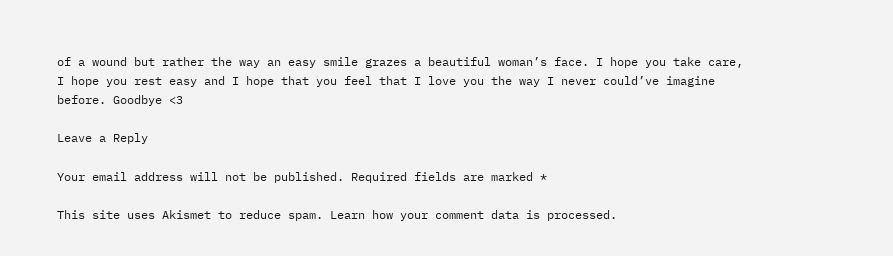of a wound but rather the way an easy smile grazes a beautiful woman’s face. I hope you take care, I hope you rest easy and I hope that you feel that I love you the way I never could’ve imagine before. Goodbye <3

Leave a Reply

Your email address will not be published. Required fields are marked *

This site uses Akismet to reduce spam. Learn how your comment data is processed.